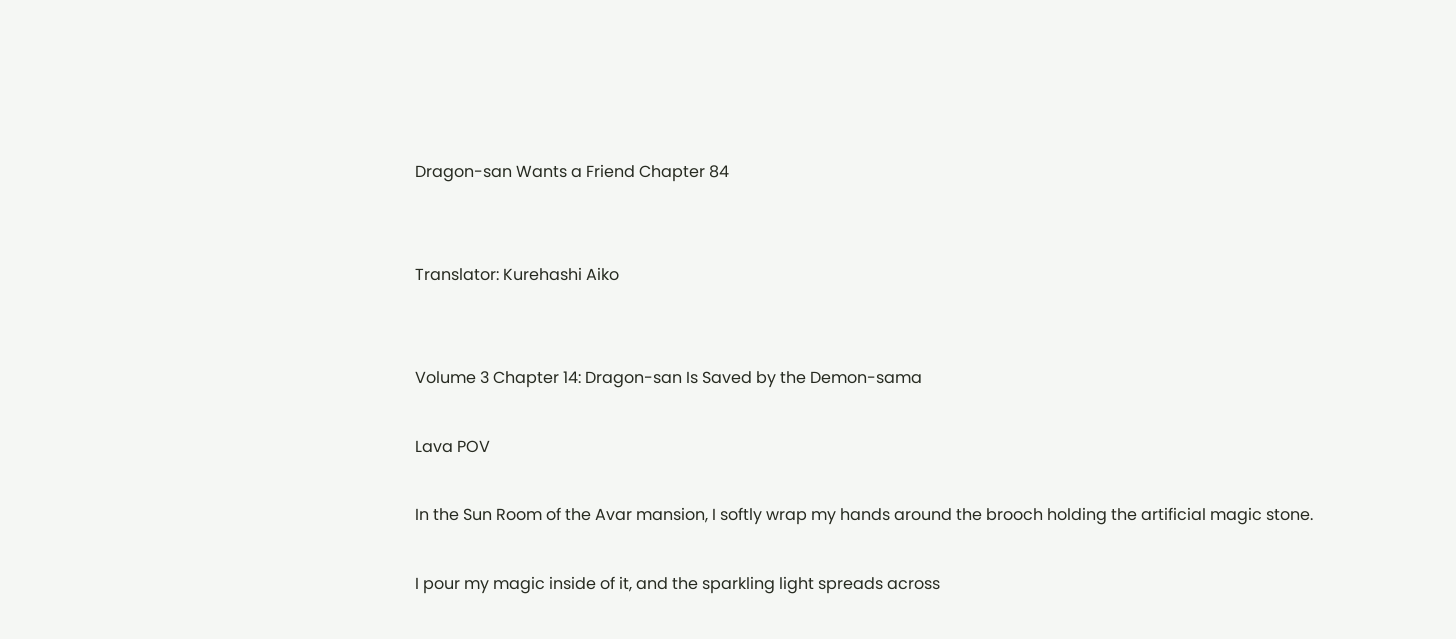Dragon-san Wants a Friend Chapter 84


Translator: Kurehashi Aiko


Volume 3 Chapter 14: Dragon-san Is Saved by the Demon-sama

Lava POV

In the Sun Room of the Avar mansion, I softly wrap my hands around the brooch holding the artificial magic stone.

I pour my magic inside of it, and the sparkling light spreads across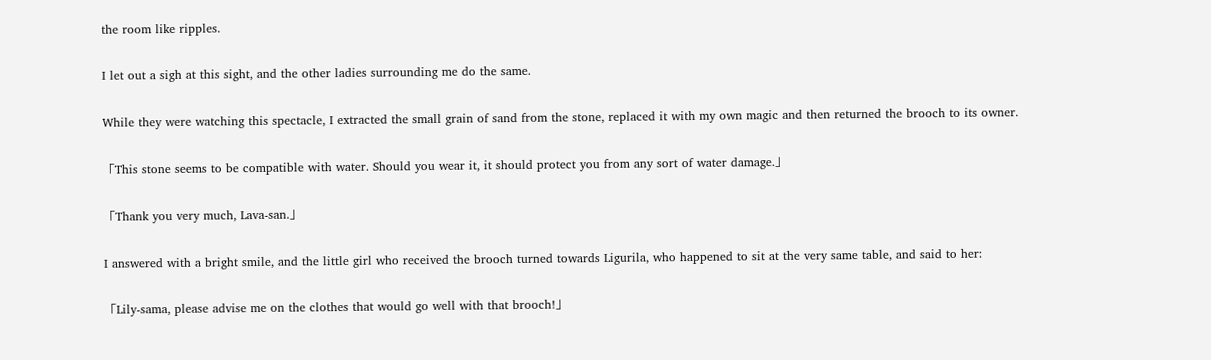the room like ripples.

I let out a sigh at this sight, and the other ladies surrounding me do the same.

While they were watching this spectacle, I extracted the small grain of sand from the stone, replaced it with my own magic and then returned the brooch to its owner.

「This stone seems to be compatible with water. Should you wear it, it should protect you from any sort of water damage.」

「Thank you very much, Lava-san.」

I answered with a bright smile, and the little girl who received the brooch turned towards Ligurila, who happened to sit at the very same table, and said to her:

「Lily-sama, please advise me on the clothes that would go well with that brooch!」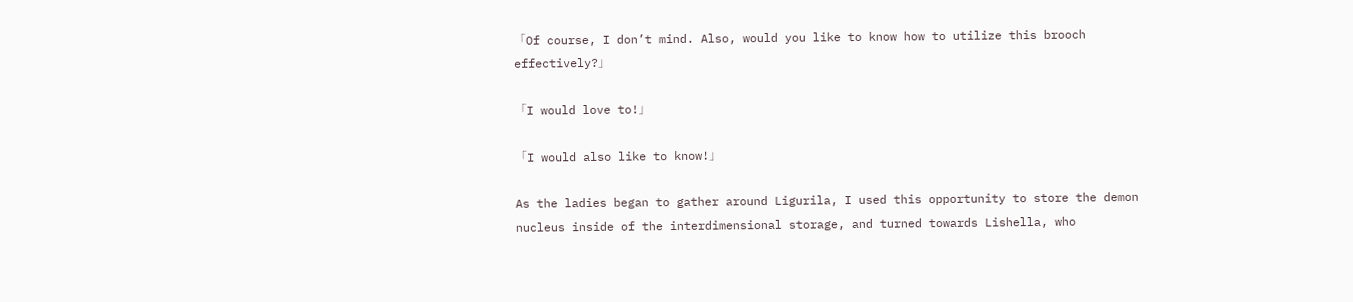「Of course, I don’t mind. Also, would you like to know how to utilize this brooch effectively?」

「I would love to!」

「I would also like to know!」

As the ladies began to gather around Ligurila, I used this opportunity to store the demon nucleus inside of the interdimensional storage, and turned towards Lishella, who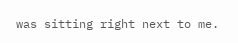was sitting right next to me.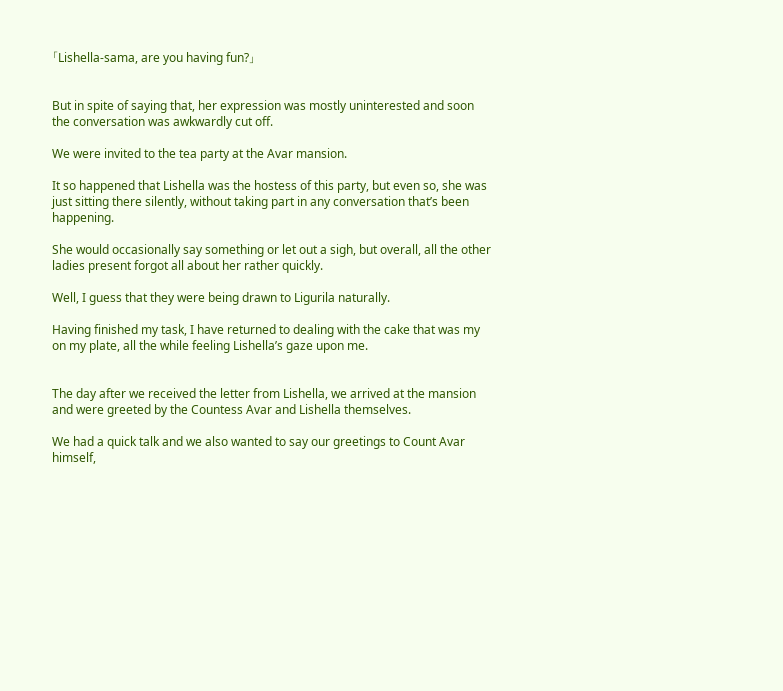「Lishella-sama, are you having fun?」


But in spite of saying that, her expression was mostly uninterested and soon the conversation was awkwardly cut off.

We were invited to the tea party at the Avar mansion.

It so happened that Lishella was the hostess of this party, but even so, she was just sitting there silently, without taking part in any conversation that’s been happening.

She would occasionally say something or let out a sigh, but overall, all the other ladies present forgot all about her rather quickly.

Well, I guess that they were being drawn to Ligurila naturally.

Having finished my task, I have returned to dealing with the cake that was my on my plate, all the while feeling Lishella’s gaze upon me.


The day after we received the letter from Lishella, we arrived at the mansion and were greeted by the Countess Avar and Lishella themselves.

We had a quick talk and we also wanted to say our greetings to Count Avar himself,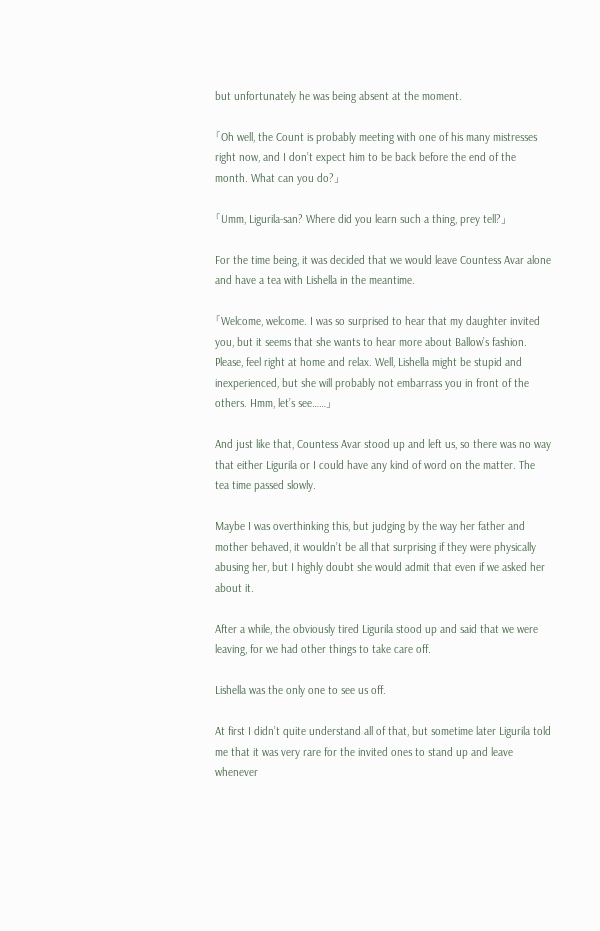but unfortunately he was being absent at the moment.

「Oh well, the Count is probably meeting with one of his many mistresses right now, and I don’t expect him to be back before the end of the month. What can you do?」

「Umm, Ligurila-san? Where did you learn such a thing, prey tell?」

For the time being, it was decided that we would leave Countess Avar alone and have a tea with Lishella in the meantime.

「Welcome, welcome. I was so surprised to hear that my daughter invited you, but it seems that she wants to hear more about Ballow’s fashion. Please, feel right at home and relax. Well, Lishella might be stupid and inexperienced, but she will probably not embarrass you in front of the others. Hmm, let’s see……」

And just like that, Countess Avar stood up and left us, so there was no way that either Ligurila or I could have any kind of word on the matter. The tea time passed slowly.

Maybe I was overthinking this, but judging by the way her father and mother behaved, it wouldn’t be all that surprising if they were physically abusing her, but I highly doubt she would admit that even if we asked her about it.

After a while, the obviously tired Ligurila stood up and said that we were leaving, for we had other things to take care off.

Lishella was the only one to see us off.

At first I didn’t quite understand all of that, but sometime later Ligurila told me that it was very rare for the invited ones to stand up and leave whenever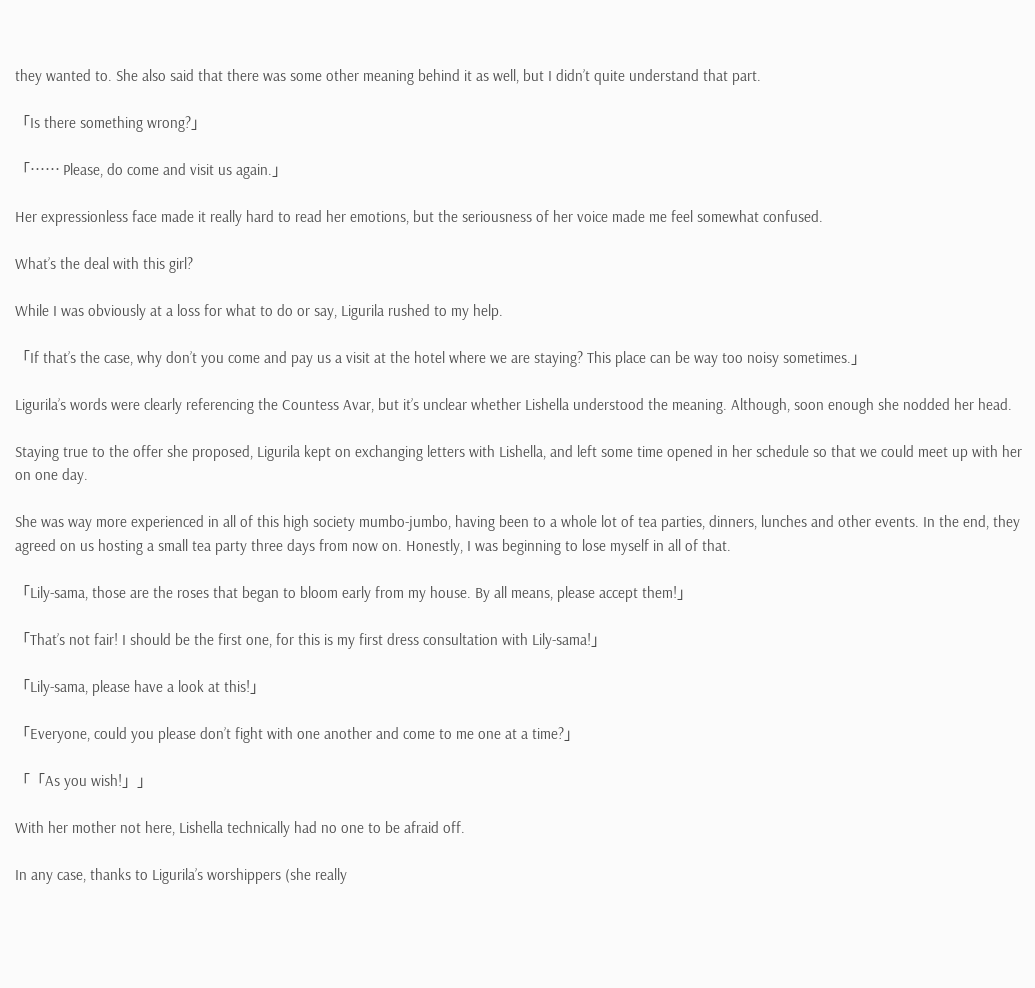they wanted to. She also said that there was some other meaning behind it as well, but I didn’t quite understand that part.

「Is there something wrong?」

「…… Please, do come and visit us again.」

Her expressionless face made it really hard to read her emotions, but the seriousness of her voice made me feel somewhat confused.

What’s the deal with this girl?

While I was obviously at a loss for what to do or say, Ligurila rushed to my help.

「If that’s the case, why don’t you come and pay us a visit at the hotel where we are staying? This place can be way too noisy sometimes.」

Ligurila’s words were clearly referencing the Countess Avar, but it’s unclear whether Lishella understood the meaning. Although, soon enough she nodded her head.

Staying true to the offer she proposed, Ligurila kept on exchanging letters with Lishella, and left some time opened in her schedule so that we could meet up with her on one day.

She was way more experienced in all of this high society mumbo-jumbo, having been to a whole lot of tea parties, dinners, lunches and other events. In the end, they agreed on us hosting a small tea party three days from now on. Honestly, I was beginning to lose myself in all of that.

「Lily-sama, those are the roses that began to bloom early from my house. By all means, please accept them!」

「That’s not fair! I should be the first one, for this is my first dress consultation with Lily-sama!」

「Lily-sama, please have a look at this!」

「Everyone, could you please don’t fight with one another and come to me one at a time?」

「「As you wish!」」

With her mother not here, Lishella technically had no one to be afraid off.

In any case, thanks to Ligurila’s worshippers (she really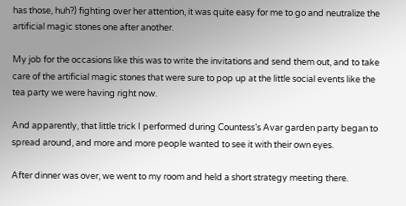has those, huh?) fighting over her attention, it was quite easy for me to go and neutralize the artificial magic stones one after another.

My job for the occasions like this was to write the invitations and send them out, and to take care of the artificial magic stones that were sure to pop up at the little social events like the tea party we were having right now.

And apparently, that little trick I performed during Countess’s Avar garden party began to spread around, and more and more people wanted to see it with their own eyes.

After dinner was over, we went to my room and held a short strategy meeting there.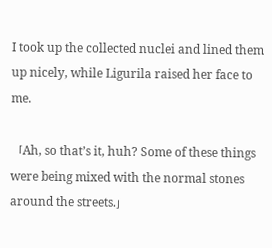I took up the collected nuclei and lined them up nicely, while Ligurila raised her face to me.

「Ah, so that’s it, huh? Some of these things were being mixed with the normal stones around the streets.」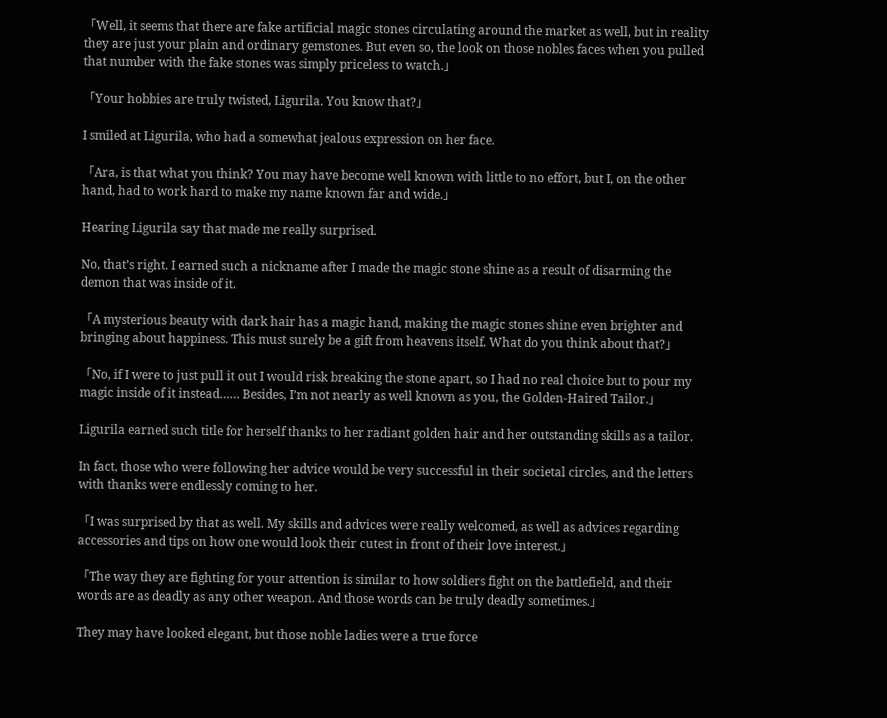「Well, it seems that there are fake artificial magic stones circulating around the market as well, but in reality they are just your plain and ordinary gemstones. But even so, the look on those nobles faces when you pulled that number with the fake stones was simply priceless to watch.」

「Your hobbies are truly twisted, Ligurila. You know that?」

I smiled at Ligurila, who had a somewhat jealous expression on her face.

「Ara, is that what you think? You may have become well known with little to no effort, but I, on the other hand, had to work hard to make my name known far and wide.」

Hearing Ligurila say that made me really surprised.

No, that’s right. I earned such a nickname after I made the magic stone shine as a result of disarming the demon that was inside of it.

「A mysterious beauty with dark hair has a magic hand, making the magic stones shine even brighter and bringing about happiness. This must surely be a gift from heavens itself. What do you think about that?」

「No, if I were to just pull it out I would risk breaking the stone apart, so I had no real choice but to pour my magic inside of it instead…… Besides, I’m not nearly as well known as you, the Golden-Haired Tailor.」

Ligurila earned such title for herself thanks to her radiant golden hair and her outstanding skills as a tailor.

In fact, those who were following her advice would be very successful in their societal circles, and the letters with thanks were endlessly coming to her.

「I was surprised by that as well. My skills and advices were really welcomed, as well as advices regarding accessories and tips on how one would look their cutest in front of their love interest.」

「The way they are fighting for your attention is similar to how soldiers fight on the battlefield, and their words are as deadly as any other weapon. And those words can be truly deadly sometimes.」

They may have looked elegant, but those noble ladies were a true force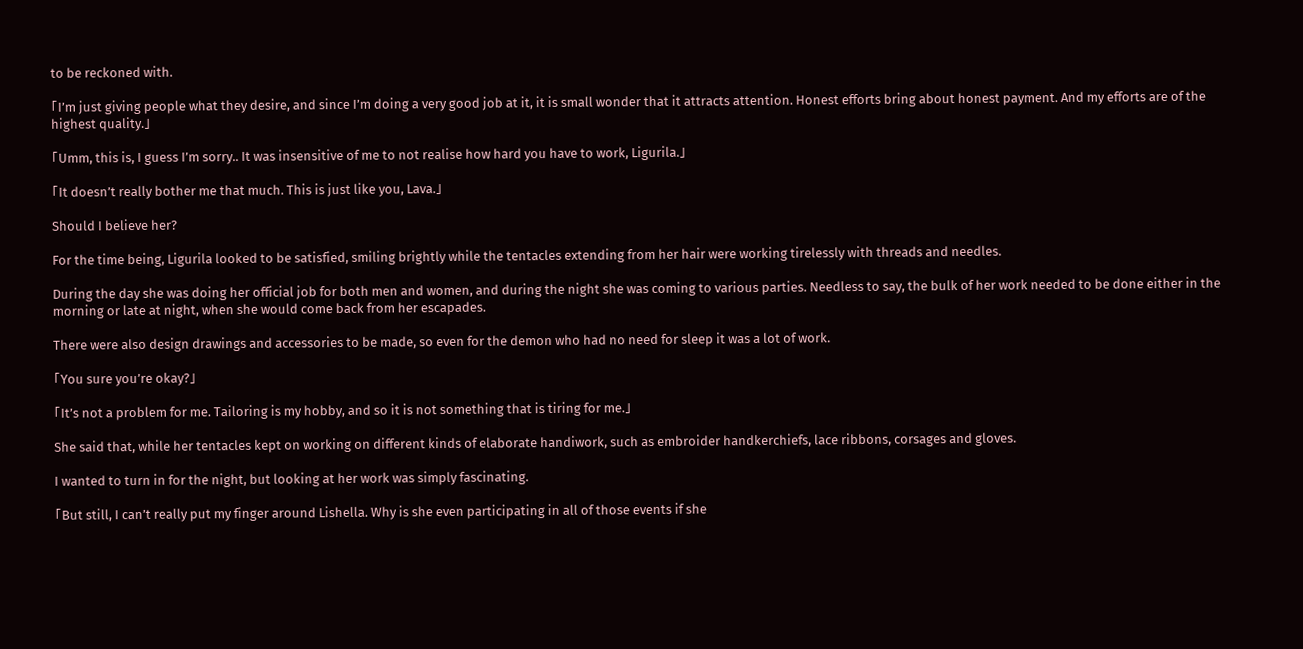to be reckoned with.

「I’m just giving people what they desire, and since I’m doing a very good job at it, it is small wonder that it attracts attention. Honest efforts bring about honest payment. And my efforts are of the highest quality.」

「Umm, this is, I guess I’m sorry.. It was insensitive of me to not realise how hard you have to work, Ligurila.」

「It doesn’t really bother me that much. This is just like you, Lava.」

Should I believe her?

For the time being, Ligurila looked to be satisfied, smiling brightly while the tentacles extending from her hair were working tirelessly with threads and needles.

During the day she was doing her official job for both men and women, and during the night she was coming to various parties. Needless to say, the bulk of her work needed to be done either in the morning or late at night, when she would come back from her escapades.

There were also design drawings and accessories to be made, so even for the demon who had no need for sleep it was a lot of work.

「You sure you’re okay?」

「It’s not a problem for me. Tailoring is my hobby, and so it is not something that is tiring for me.」

She said that, while her tentacles kept on working on different kinds of elaborate handiwork, such as embroider handkerchiefs, lace ribbons, corsages and gloves.

I wanted to turn in for the night, but looking at her work was simply fascinating.

「But still, I can’t really put my finger around Lishella. Why is she even participating in all of those events if she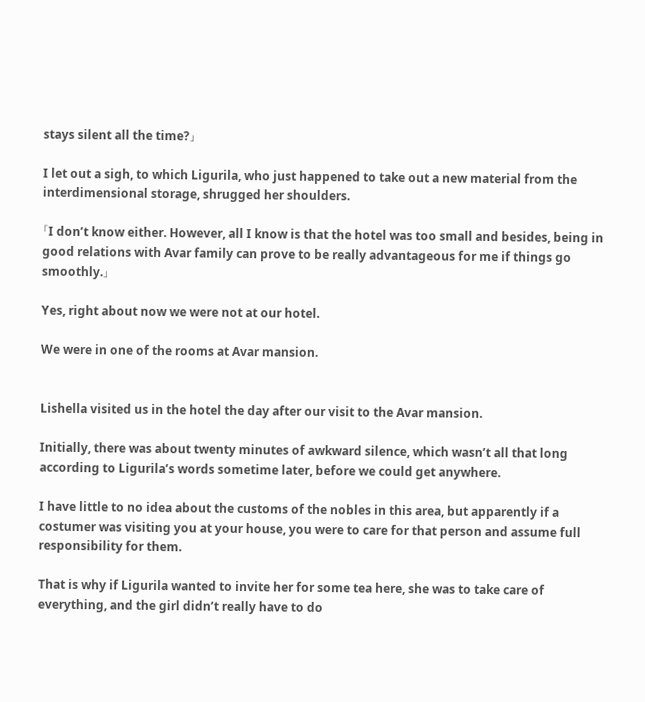stays silent all the time?」

I let out a sigh, to which Ligurila, who just happened to take out a new material from the interdimensional storage, shrugged her shoulders.

「I don’t know either. However, all I know is that the hotel was too small and besides, being in good relations with Avar family can prove to be really advantageous for me if things go smoothly.」

Yes, right about now we were not at our hotel.

We were in one of the rooms at Avar mansion.


Lishella visited us in the hotel the day after our visit to the Avar mansion.

Initially, there was about twenty minutes of awkward silence, which wasn’t all that long according to Ligurila’s words sometime later, before we could get anywhere.

I have little to no idea about the customs of the nobles in this area, but apparently if a costumer was visiting you at your house, you were to care for that person and assume full responsibility for them.

That is why if Ligurila wanted to invite her for some tea here, she was to take care of everything, and the girl didn’t really have to do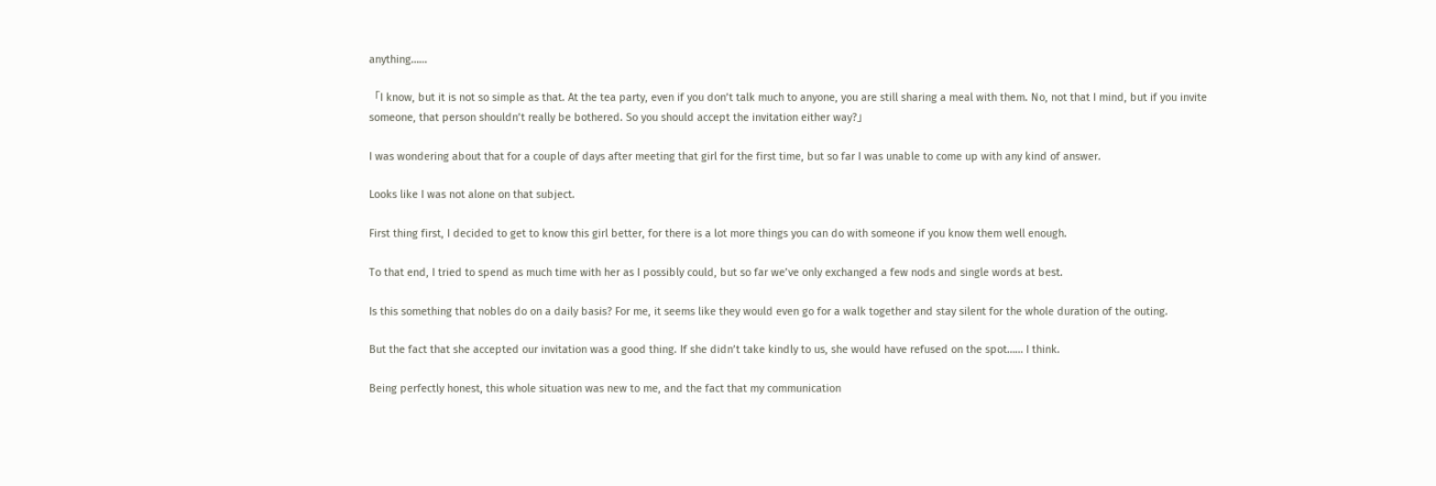anything……

「I know, but it is not so simple as that. At the tea party, even if you don’t talk much to anyone, you are still sharing a meal with them. No, not that I mind, but if you invite someone, that person shouldn’t really be bothered. So you should accept the invitation either way?」

I was wondering about that for a couple of days after meeting that girl for the first time, but so far I was unable to come up with any kind of answer.

Looks like I was not alone on that subject.

First thing first, I decided to get to know this girl better, for there is a lot more things you can do with someone if you know them well enough.

To that end, I tried to spend as much time with her as I possibly could, but so far we’ve only exchanged a few nods and single words at best.

Is this something that nobles do on a daily basis? For me, it seems like they would even go for a walk together and stay silent for the whole duration of the outing.

But the fact that she accepted our invitation was a good thing. If she didn’t take kindly to us, she would have refused on the spot…… I think.

Being perfectly honest, this whole situation was new to me, and the fact that my communication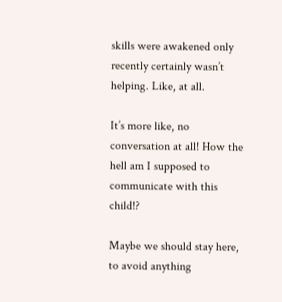skills were awakened only recently certainly wasn’t helping. Like, at all.

It’s more like, no conversation at all! How the hell am I supposed to communicate with this child!?

Maybe we should stay here, to avoid anything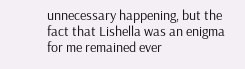unnecessary happening, but the fact that Lishella was an enigma for me remained ever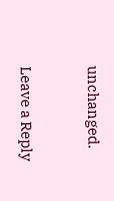unchanged.


Leave a Reply